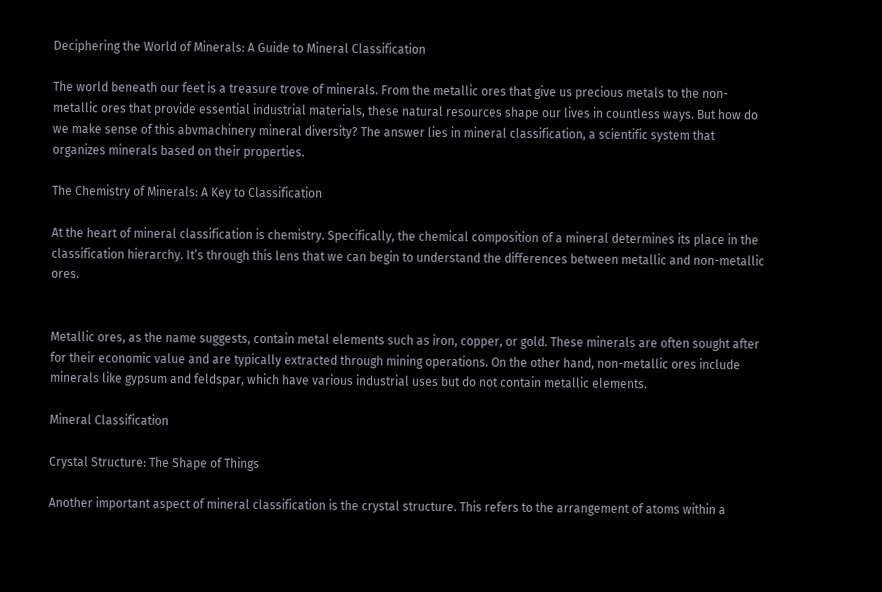Deciphering the World of Minerals: A Guide to Mineral Classification

The world beneath our feet is a treasure trove of minerals. From the metallic ores that give us precious metals to the non-metallic ores that provide essential industrial materials, these natural resources shape our lives in countless ways. But how do we make sense of this abvmachinery mineral diversity? The answer lies in mineral classification, a scientific system that organizes minerals based on their properties.

The Chemistry of Minerals: A Key to Classification

At the heart of mineral classification is chemistry. Specifically, the chemical composition of a mineral determines its place in the classification hierarchy. It’s through this lens that we can begin to understand the differences between metallic and non-metallic ores.


Metallic ores, as the name suggests, contain metal elements such as iron, copper, or gold. These minerals are often sought after for their economic value and are typically extracted through mining operations. On the other hand, non-metallic ores include minerals like gypsum and feldspar, which have various industrial uses but do not contain metallic elements.

Mineral Classification

Crystal Structure: The Shape of Things

Another important aspect of mineral classification is the crystal structure. This refers to the arrangement of atoms within a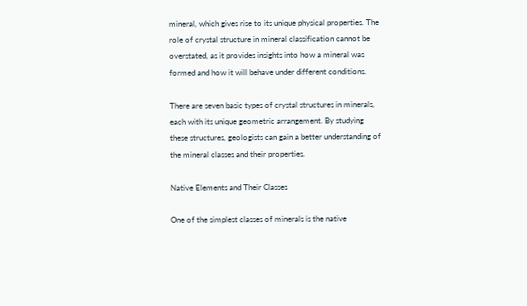mineral, which gives rise to its unique physical properties. The role of crystal structure in mineral classification cannot be overstated, as it provides insights into how a mineral was formed and how it will behave under different conditions.

There are seven basic types of crystal structures in minerals, each with its unique geometric arrangement. By studying these structures, geologists can gain a better understanding of the mineral classes and their properties.

Native Elements and Their Classes

One of the simplest classes of minerals is the native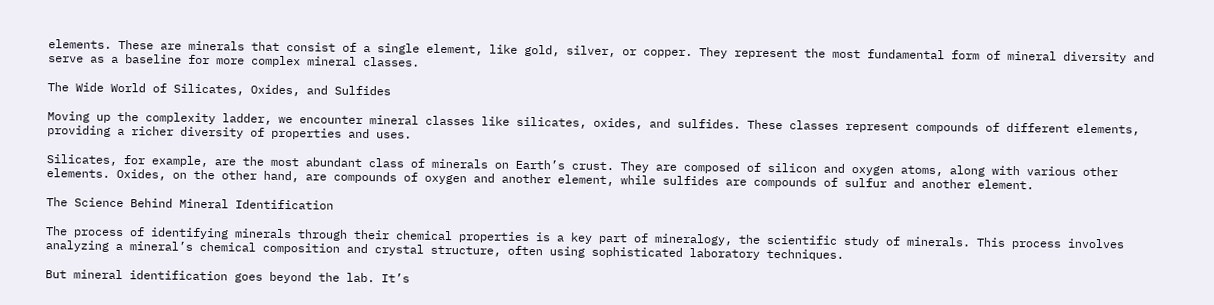elements. These are minerals that consist of a single element, like gold, silver, or copper. They represent the most fundamental form of mineral diversity and serve as a baseline for more complex mineral classes.

The Wide World of Silicates, Oxides, and Sulfides

Moving up the complexity ladder, we encounter mineral classes like silicates, oxides, and sulfides. These classes represent compounds of different elements, providing a richer diversity of properties and uses.

Silicates, for example, are the most abundant class of minerals on Earth’s crust. They are composed of silicon and oxygen atoms, along with various other elements. Oxides, on the other hand, are compounds of oxygen and another element, while sulfides are compounds of sulfur and another element.

The Science Behind Mineral Identification

The process of identifying minerals through their chemical properties is a key part of mineralogy, the scientific study of minerals. This process involves analyzing a mineral’s chemical composition and crystal structure, often using sophisticated laboratory techniques.

But mineral identification goes beyond the lab. It’s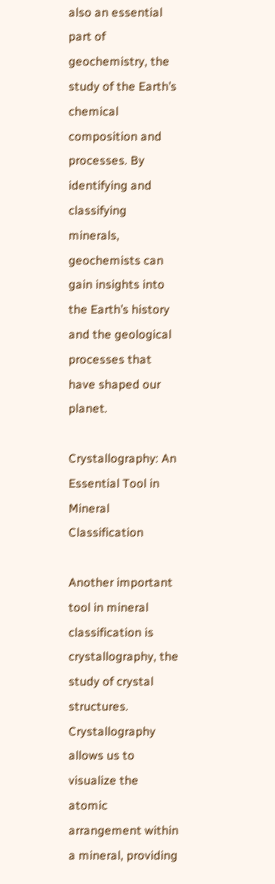also an essential part of geochemistry, the study of the Earth’s chemical composition and processes. By identifying and classifying minerals, geochemists can gain insights into the Earth’s history and the geological processes that have shaped our planet.

Crystallography: An Essential Tool in Mineral Classification

Another important tool in mineral classification is crystallography, the study of crystal structures. Crystallography allows us to visualize the atomic arrangement within a mineral, providing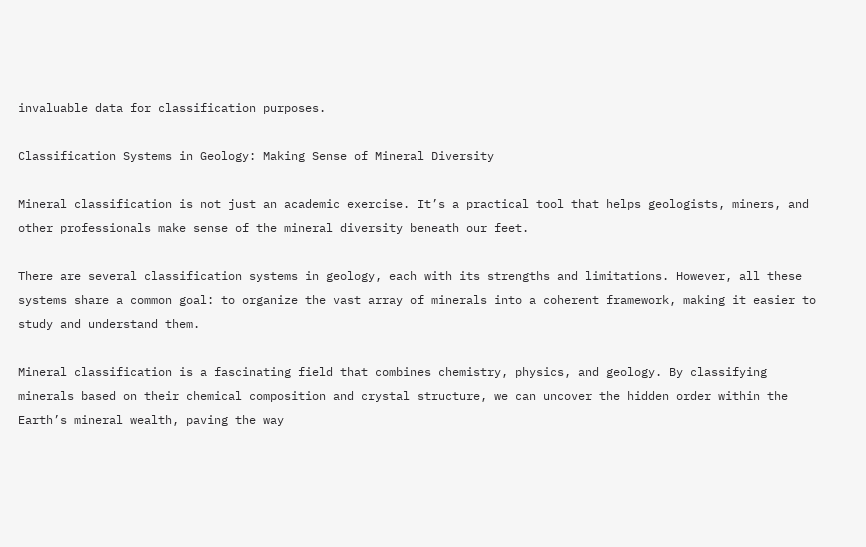invaluable data for classification purposes.

Classification Systems in Geology: Making Sense of Mineral Diversity

Mineral classification is not just an academic exercise. It’s a practical tool that helps geologists, miners, and other professionals make sense of the mineral diversity beneath our feet.

There are several classification systems in geology, each with its strengths and limitations. However, all these systems share a common goal: to organize the vast array of minerals into a coherent framework, making it easier to study and understand them.

Mineral classification is a fascinating field that combines chemistry, physics, and geology. By classifying minerals based on their chemical composition and crystal structure, we can uncover the hidden order within the Earth’s mineral wealth, paving the way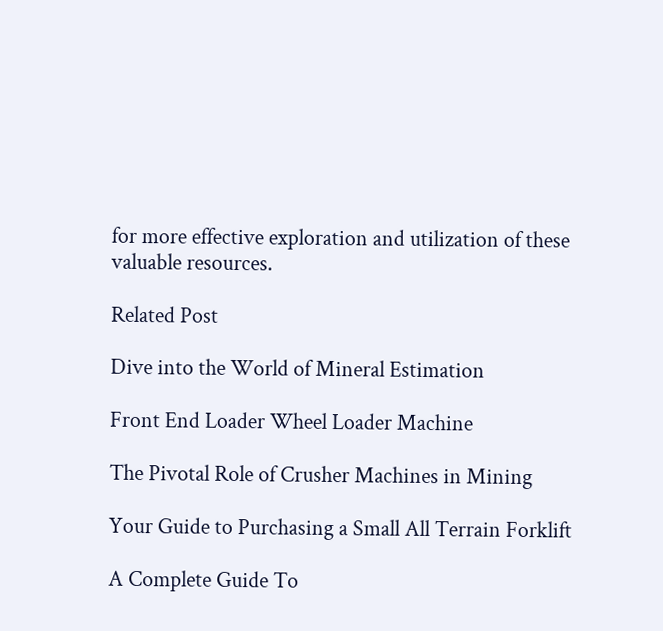for more effective exploration and utilization of these valuable resources.

Related Post

Dive into the World of Mineral Estimation

Front End Loader Wheel Loader Machine

The Pivotal Role of Crusher Machines in Mining

Your Guide to Purchasing a Small All Terrain Forklift

A Complete Guide To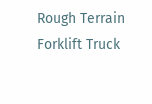Rough Terrain Forklift Truck